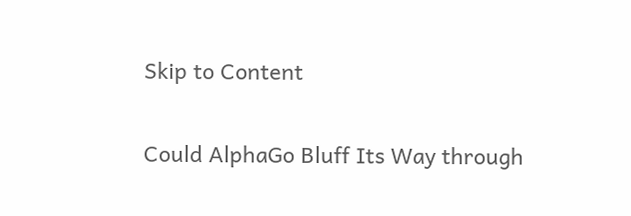Skip to Content

Could AlphaGo Bluff Its Way through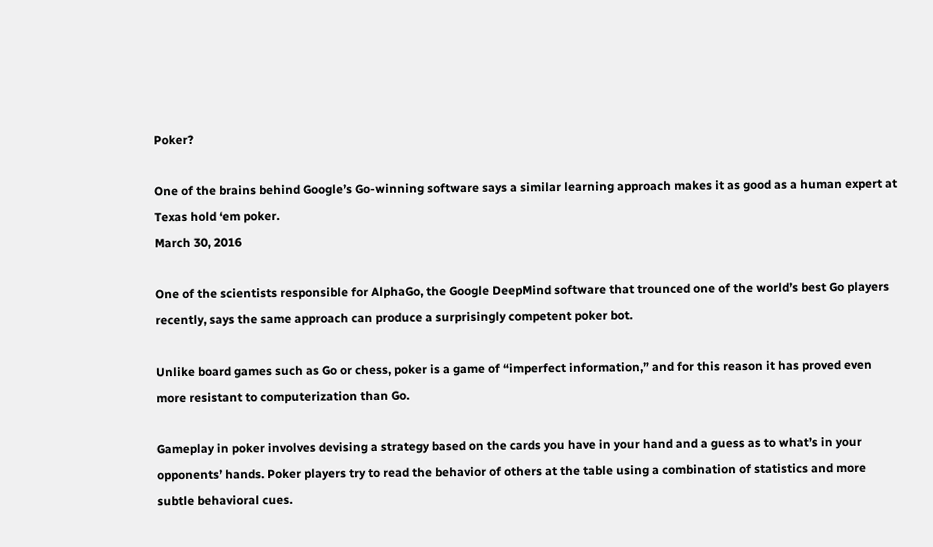Poker?

One of the brains behind Google’s Go-winning software says a similar learning approach makes it as good as a human expert at Texas hold ‘em poker.
March 30, 2016

One of the scientists responsible for AlphaGo, the Google DeepMind software that trounced one of the world’s best Go players recently, says the same approach can produce a surprisingly competent poker bot.

Unlike board games such as Go or chess, poker is a game of “imperfect information,” and for this reason it has proved even more resistant to computerization than Go.

Gameplay in poker involves devising a strategy based on the cards you have in your hand and a guess as to what’s in your opponents’ hands. Poker players try to read the behavior of others at the table using a combination of statistics and more subtle behavioral cues.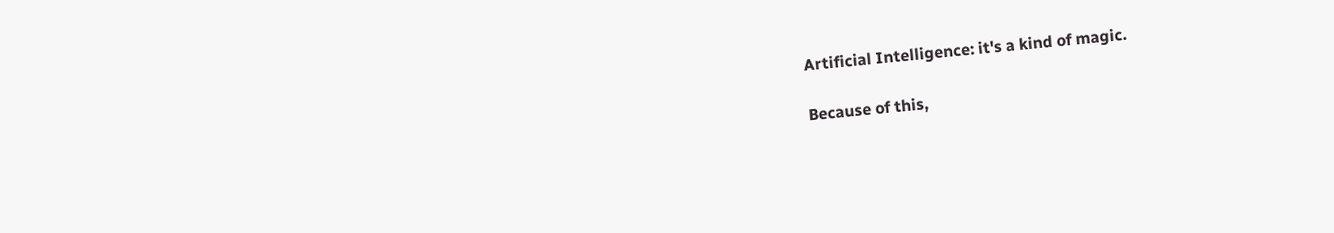Artificial Intelligence: it's a kind of magic.

Because of this,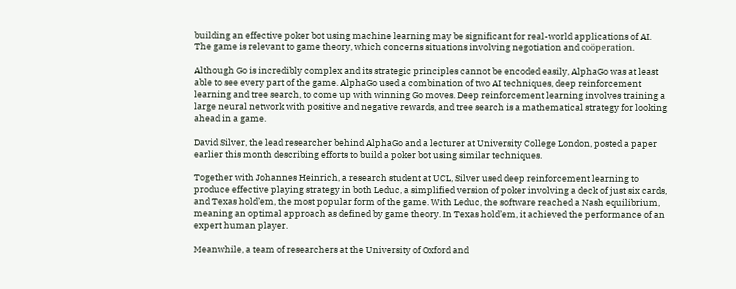building an effective poker bot using machine learning may be significant for real-world applications of AI. The game is relevant to game theory, which concerns situations involving negotiation and coöperation.

Although Go is incredibly complex and its strategic principles cannot be encoded easily, AlphaGo was at least able to see every part of the game. AlphaGo used a combination of two AI techniques, deep reinforcement learning and tree search, to come up with winning Go moves. Deep reinforcement learning involves training a large neural network with positive and negative rewards, and tree search is a mathematical strategy for looking ahead in a game.

David Silver, the lead researcher behind AlphaGo and a lecturer at University College London, posted a paper earlier this month describing efforts to build a poker bot using similar techniques.

Together with Johannes Heinrich, a research student at UCL, Silver used deep reinforcement learning to produce effective playing strategy in both Leduc, a simplified version of poker involving a deck of just six cards, and Texas hold’em, the most popular form of the game. With Leduc, the software reached a Nash equilibrium, meaning an optimal approach as defined by game theory. In Texas hold’em, it achieved the performance of an expert human player.

Meanwhile, a team of researchers at the University of Oxford and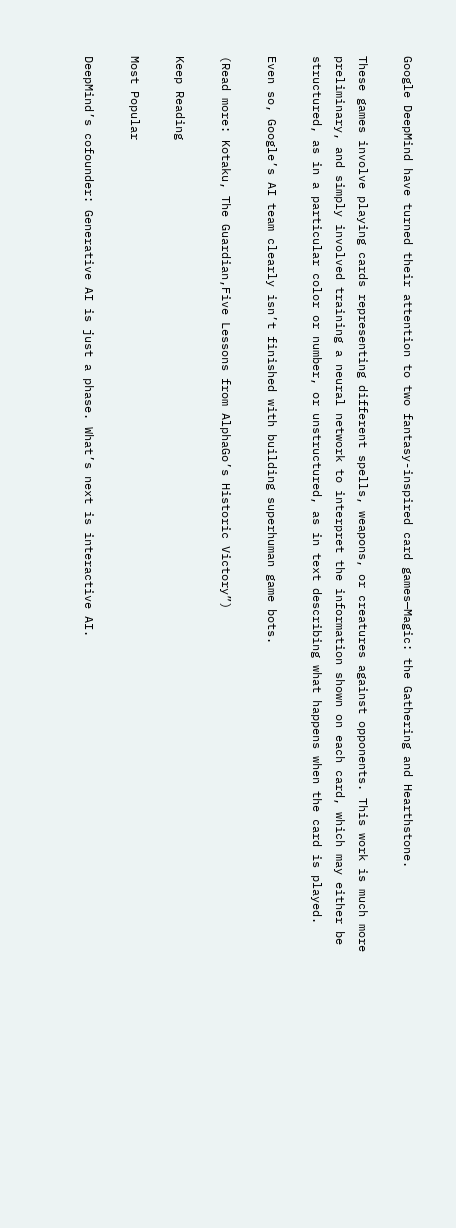Google DeepMind have turned their attention to two fantasy-inspired card games—Magic: the Gathering and Hearthstone.

These games involve playing cards representing different spells, weapons, or creatures against opponents. This work is much more preliminary, and simply involved training a neural network to interpret the information shown on each card, which may either be structured, as in a particular color or number, or unstructured, as in text describing what happens when the card is played.

Even so, Google’s AI team clearly isn’t finished with building superhuman game bots.

(Read more: Kotaku, The Guardian,Five Lessons from AlphaGo’s Historic Victory”)

Keep Reading

Most Popular

DeepMind’s cofounder: Generative AI is just a phase. What’s next is interactive AI.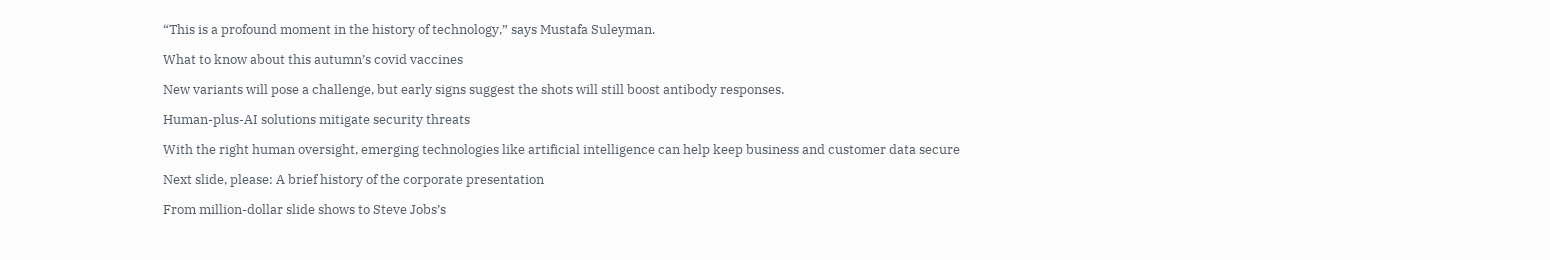“This is a profound moment in the history of technology,” says Mustafa Suleyman.

What to know about this autumn’s covid vaccines

New variants will pose a challenge, but early signs suggest the shots will still boost antibody responses.

Human-plus-AI solutions mitigate security threats

With the right human oversight, emerging technologies like artificial intelligence can help keep business and customer data secure

Next slide, please: A brief history of the corporate presentation

From million-dollar slide shows to Steve Jobs’s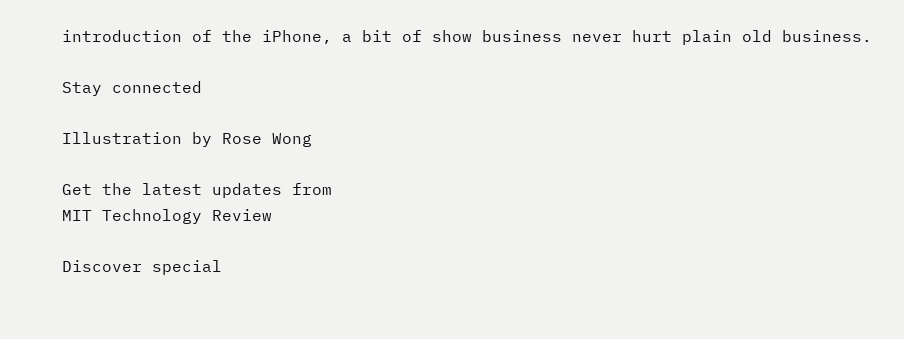introduction of the iPhone, a bit of show business never hurt plain old business.

Stay connected

Illustration by Rose Wong

Get the latest updates from
MIT Technology Review

Discover special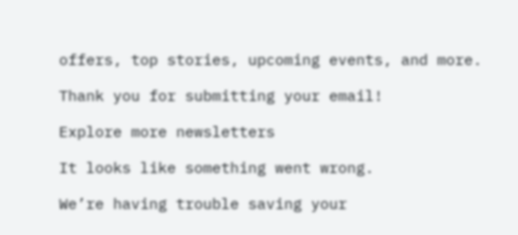offers, top stories, upcoming events, and more.

Thank you for submitting your email!

Explore more newsletters

It looks like something went wrong.

We’re having trouble saving your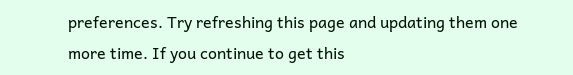preferences. Try refreshing this page and updating them one more time. If you continue to get this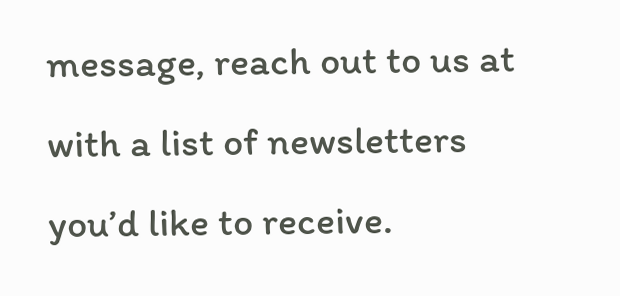message, reach out to us at with a list of newsletters you’d like to receive.